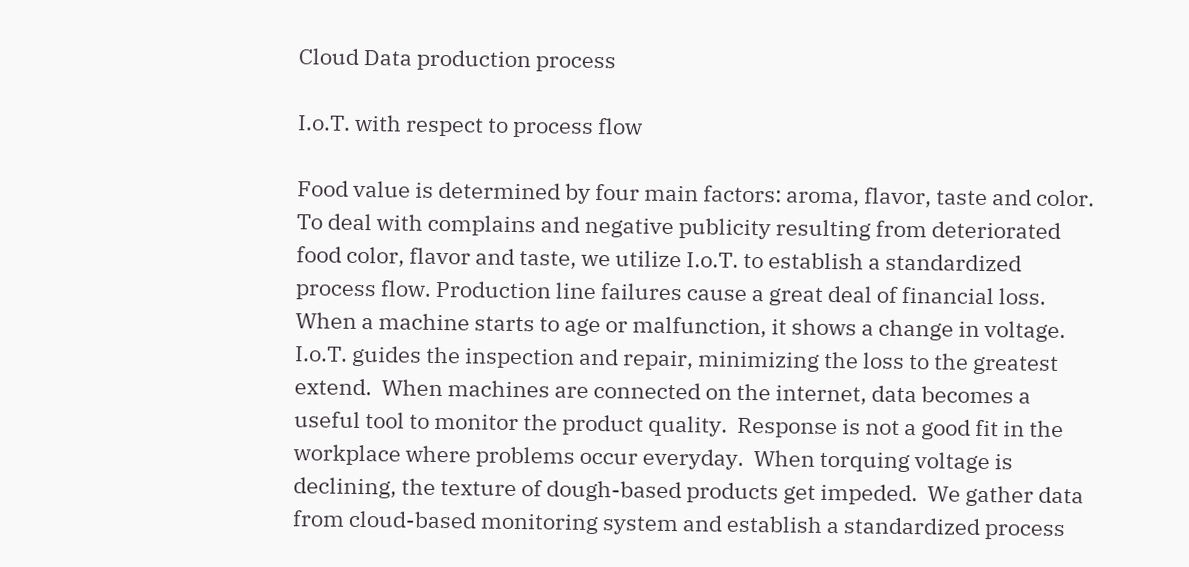Cloud Data production process

I.o.T. with respect to process flow

Food value is determined by four main factors: aroma, flavor, taste and color. To deal with complains and negative publicity resulting from deteriorated food color, flavor and taste, we utilize I.o.T. to establish a standardized process flow. Production line failures cause a great deal of financial loss.  When a machine starts to age or malfunction, it shows a change in voltage. I.o.T. guides the inspection and repair, minimizing the loss to the greatest extend.  When machines are connected on the internet, data becomes a useful tool to monitor the product quality.  Response is not a good fit in the workplace where problems occur everyday.  When torquing voltage is declining, the texture of dough-based products get impeded.  We gather data from cloud-based monitoring system and establish a standardized process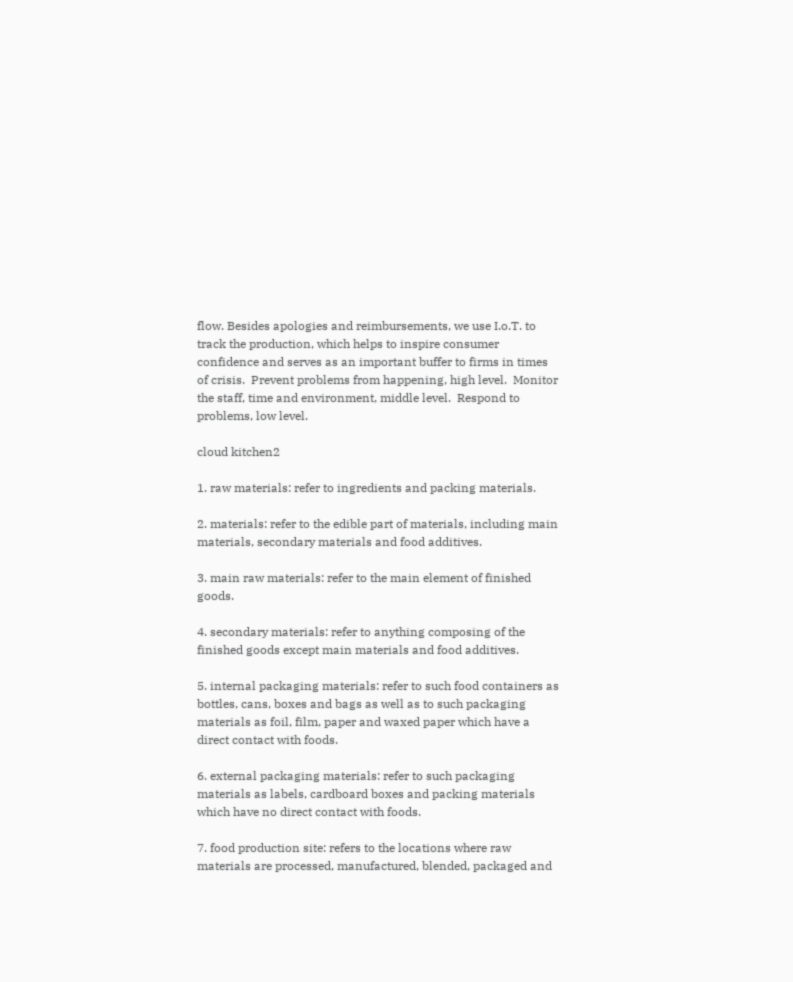flow. Besides apologies and reimbursements, we use I.o.T. to track the production, which helps to inspire consumer confidence and serves as an important buffer to firms in times of crisis.  Prevent problems from happening, high level.  Monitor the staff, time and environment, middle level.  Respond to problems, low level.

cloud kitchen2

1. raw materials: refer to ingredients and packing materials.

2. materials: refer to the edible part of materials, including main materials, secondary materials and food additives.

3. main raw materials: refer to the main element of finished goods.

4. secondary materials: refer to anything composing of the finished goods except main materials and food additives.

5. internal packaging materials: refer to such food containers as bottles, cans, boxes and bags as well as to such packaging materials as foil, film, paper and waxed paper which have a direct contact with foods.

6. external packaging materials: refer to such packaging materials as labels, cardboard boxes and packing materials which have no direct contact with foods.

7. food production site: refers to the locations where raw materials are processed, manufactured, blended, packaged and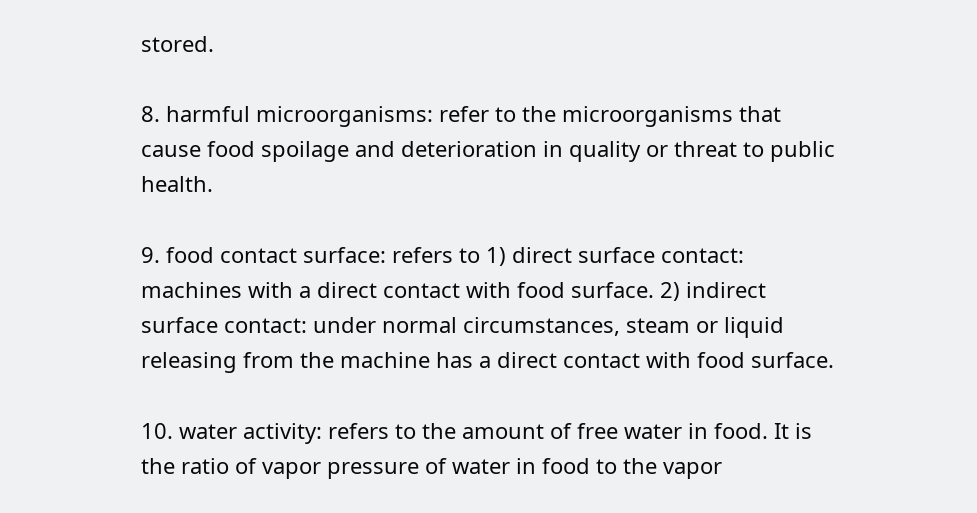stored.

8. harmful microorganisms: refer to the microorganisms that cause food spoilage and deterioration in quality or threat to public health.

9. food contact surface: refers to 1) direct surface contact: machines with a direct contact with food surface. 2) indirect surface contact: under normal circumstances, steam or liquid releasing from the machine has a direct contact with food surface.

10. water activity: refers to the amount of free water in food. It is the ratio of vapor pressure of water in food to the vapor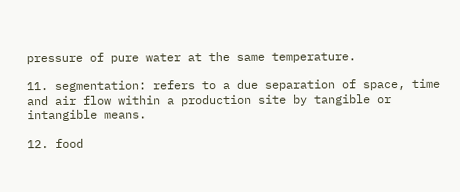pressure of pure water at the same temperature.

11. segmentation: refers to a due separation of space, time and air flow within a production site by tangible or intangible means.

12. food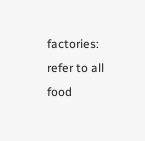factories: refer to all food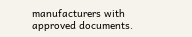manufacturers with approved documents.